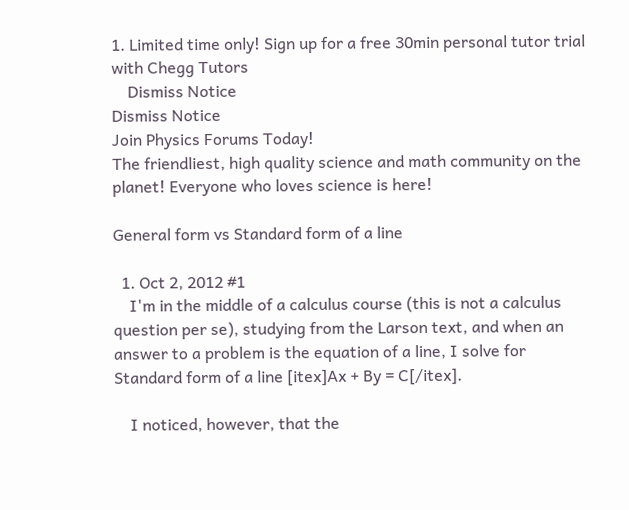1. Limited time only! Sign up for a free 30min personal tutor trial with Chegg Tutors
    Dismiss Notice
Dismiss Notice
Join Physics Forums Today!
The friendliest, high quality science and math community on the planet! Everyone who loves science is here!

General form vs Standard form of a line

  1. Oct 2, 2012 #1
    I'm in the middle of a calculus course (this is not a calculus question per se), studying from the Larson text, and when an answer to a problem is the equation of a line, I solve for Standard form of a line [itex]Ax + By = C[/itex].

    I noticed, however, that the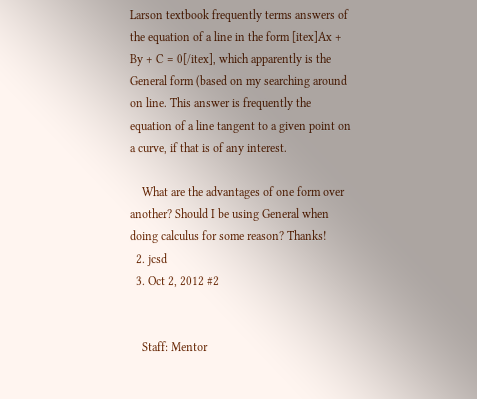Larson textbook frequently terms answers of the equation of a line in the form [itex]Ax + By + C = 0[/itex], which apparently is the General form (based on my searching around on line. This answer is frequently the equation of a line tangent to a given point on a curve, if that is of any interest.

    What are the advantages of one form over another? Should I be using General when doing calculus for some reason? Thanks!
  2. jcsd
  3. Oct 2, 2012 #2


    Staff: Mentor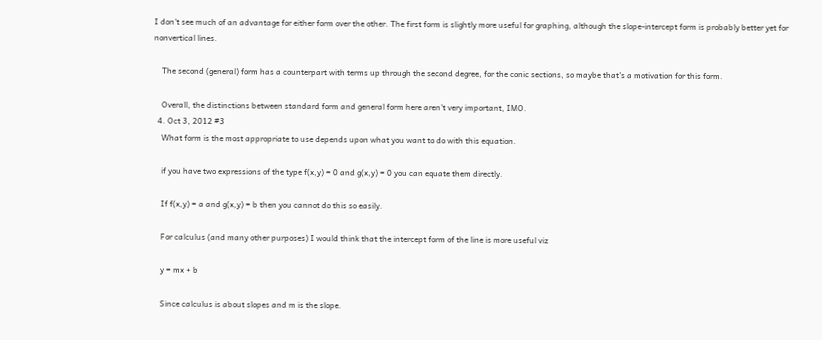I don't see much of an advantage for either form over the other. The first form is slightly more useful for graphing, although the slope-intercept form is probably better yet for nonvertical lines.

    The second (general) form has a counterpart with terms up through the second degree, for the conic sections, so maybe that's a motivation for this form.

    Overall, the distinctions between standard form and general form here aren't very important, IMO.
  4. Oct 3, 2012 #3
    What form is the most appropriate to use depends upon what you want to do with this equation.

    if you have two expressions of the type f(x,y) = 0 and g(x,y) = 0 you can equate them directly.

    If f(x,y) = a and g(x,y) = b then you cannot do this so easily.

    For calculus (and many other purposes) I would think that the intercept form of the line is more useful viz

    y = mx + b

    Since calculus is about slopes and m is the slope.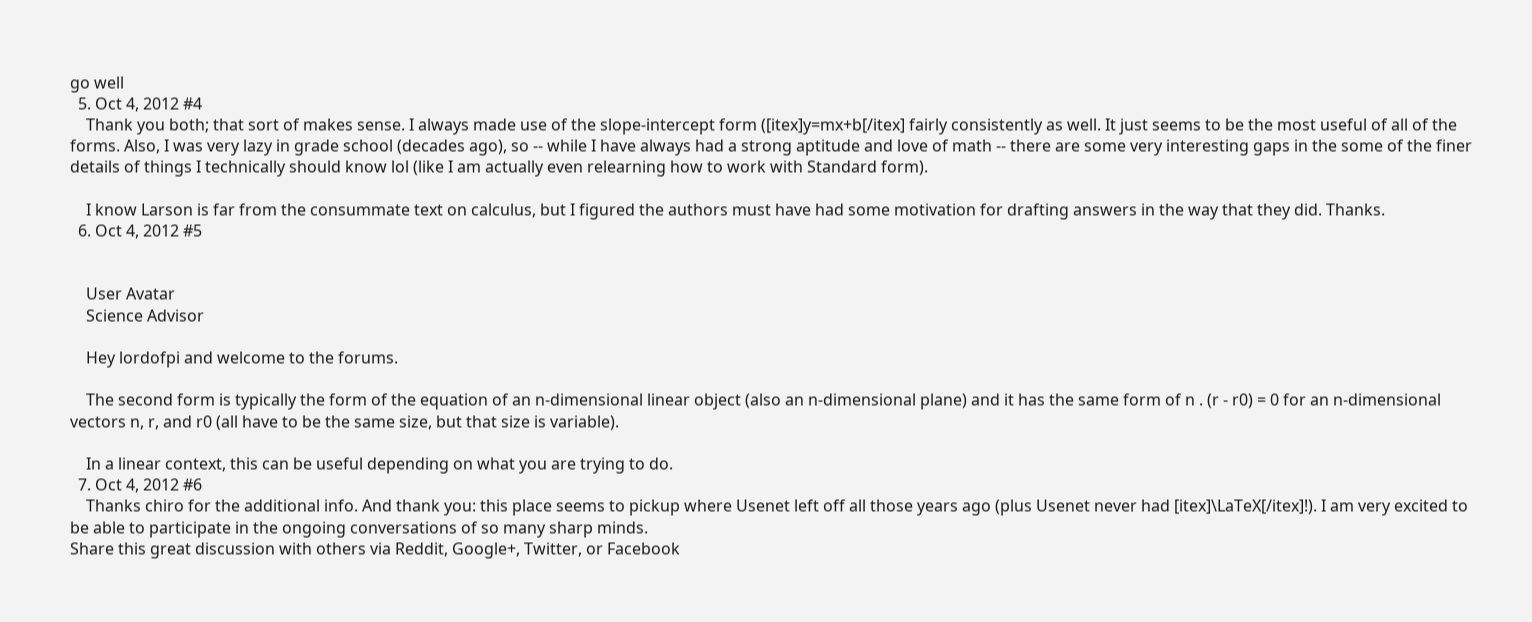go well
  5. Oct 4, 2012 #4
    Thank you both; that sort of makes sense. I always made use of the slope-intercept form ([itex]y=mx+b[/itex] fairly consistently as well. It just seems to be the most useful of all of the forms. Also, I was very lazy in grade school (decades ago), so -- while I have always had a strong aptitude and love of math -- there are some very interesting gaps in the some of the finer details of things I technically should know lol (like I am actually even relearning how to work with Standard form).

    I know Larson is far from the consummate text on calculus, but I figured the authors must have had some motivation for drafting answers in the way that they did. Thanks.
  6. Oct 4, 2012 #5


    User Avatar
    Science Advisor

    Hey lordofpi and welcome to the forums.

    The second form is typically the form of the equation of an n-dimensional linear object (also an n-dimensional plane) and it has the same form of n . (r - r0) = 0 for an n-dimensional vectors n, r, and r0 (all have to be the same size, but that size is variable).

    In a linear context, this can be useful depending on what you are trying to do.
  7. Oct 4, 2012 #6
    Thanks chiro for the additional info. And thank you: this place seems to pickup where Usenet left off all those years ago (plus Usenet never had [itex]\LaTeX[/itex]!). I am very excited to be able to participate in the ongoing conversations of so many sharp minds.
Share this great discussion with others via Reddit, Google+, Twitter, or Facebook